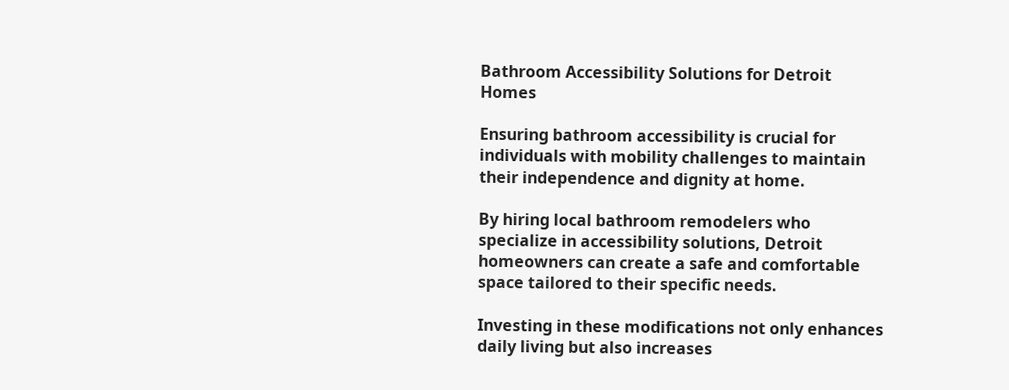Bathroom Accessibility Solutions for Detroit Homes

Ensuring bathroom accessibility is crucial for individuals with mobility challenges to maintain their independence and dignity at home.

By hiring local bathroom remodelers who specialize in accessibility solutions, Detroit homeowners can create a safe and comfortable space tailored to their specific needs.

Investing in these modifications not only enhances daily living but also increases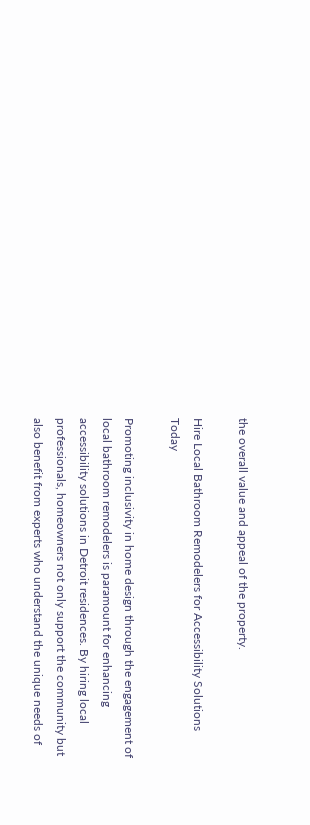the overall value and appeal of the property.

Hire Local Bathroom Remodelers for Accessibility Solutions Today

Promoting inclusivity in home design through the engagement of local bathroom remodelers is paramount for enhancing accessibility solutions in Detroit residences. By hiring local professionals, homeowners not only support the community but also benefit from experts who understand the unique needs of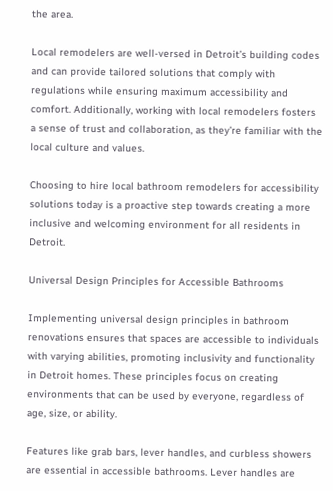the area.

Local remodelers are well-versed in Detroit’s building codes and can provide tailored solutions that comply with regulations while ensuring maximum accessibility and comfort. Additionally, working with local remodelers fosters a sense of trust and collaboration, as they’re familiar with the local culture and values.

Choosing to hire local bathroom remodelers for accessibility solutions today is a proactive step towards creating a more inclusive and welcoming environment for all residents in Detroit.

Universal Design Principles for Accessible Bathrooms

Implementing universal design principles in bathroom renovations ensures that spaces are accessible to individuals with varying abilities, promoting inclusivity and functionality in Detroit homes. These principles focus on creating environments that can be used by everyone, regardless of age, size, or ability.

Features like grab bars, lever handles, and curbless showers are essential in accessible bathrooms. Lever handles are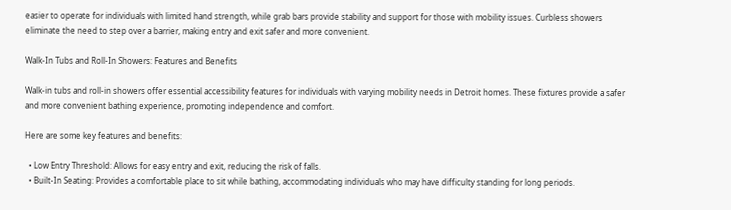easier to operate for individuals with limited hand strength, while grab bars provide stability and support for those with mobility issues. Curbless showers eliminate the need to step over a barrier, making entry and exit safer and more convenient.

Walk-In Tubs and Roll-In Showers: Features and Benefits

Walk-in tubs and roll-in showers offer essential accessibility features for individuals with varying mobility needs in Detroit homes. These fixtures provide a safer and more convenient bathing experience, promoting independence and comfort.

Here are some key features and benefits:

  • Low Entry Threshold: Allows for easy entry and exit, reducing the risk of falls.
  • Built-In Seating: Provides a comfortable place to sit while bathing, accommodating individuals who may have difficulty standing for long periods.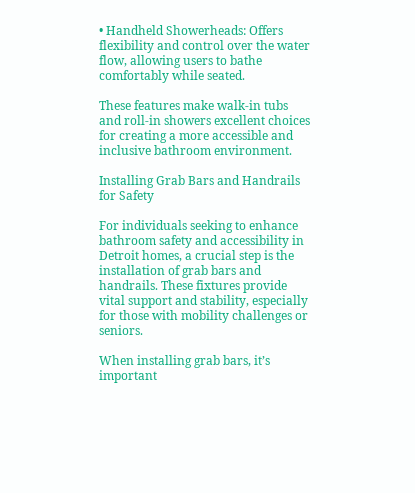• Handheld Showerheads: Offers flexibility and control over the water flow, allowing users to bathe comfortably while seated.

These features make walk-in tubs and roll-in showers excellent choices for creating a more accessible and inclusive bathroom environment.

Installing Grab Bars and Handrails for Safety

For individuals seeking to enhance bathroom safety and accessibility in Detroit homes, a crucial step is the installation of grab bars and handrails. These fixtures provide vital support and stability, especially for those with mobility challenges or seniors.

When installing grab bars, it’s important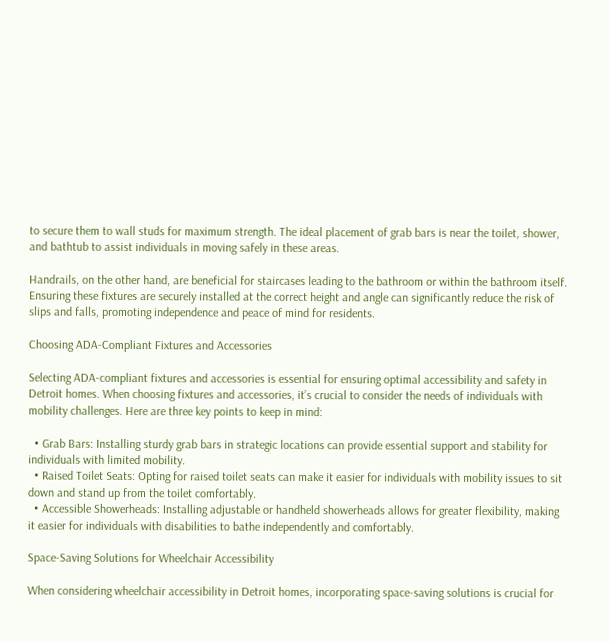to secure them to wall studs for maximum strength. The ideal placement of grab bars is near the toilet, shower, and bathtub to assist individuals in moving safely in these areas.

Handrails, on the other hand, are beneficial for staircases leading to the bathroom or within the bathroom itself. Ensuring these fixtures are securely installed at the correct height and angle can significantly reduce the risk of slips and falls, promoting independence and peace of mind for residents.

Choosing ADA-Compliant Fixtures and Accessories

Selecting ADA-compliant fixtures and accessories is essential for ensuring optimal accessibility and safety in Detroit homes. When choosing fixtures and accessories, it’s crucial to consider the needs of individuals with mobility challenges. Here are three key points to keep in mind:

  • Grab Bars: Installing sturdy grab bars in strategic locations can provide essential support and stability for individuals with limited mobility.
  • Raised Toilet Seats: Opting for raised toilet seats can make it easier for individuals with mobility issues to sit down and stand up from the toilet comfortably.
  • Accessible Showerheads: Installing adjustable or handheld showerheads allows for greater flexibility, making it easier for individuals with disabilities to bathe independently and comfortably.

Space-Saving Solutions for Wheelchair Accessibility

When considering wheelchair accessibility in Detroit homes, incorporating space-saving solutions is crucial for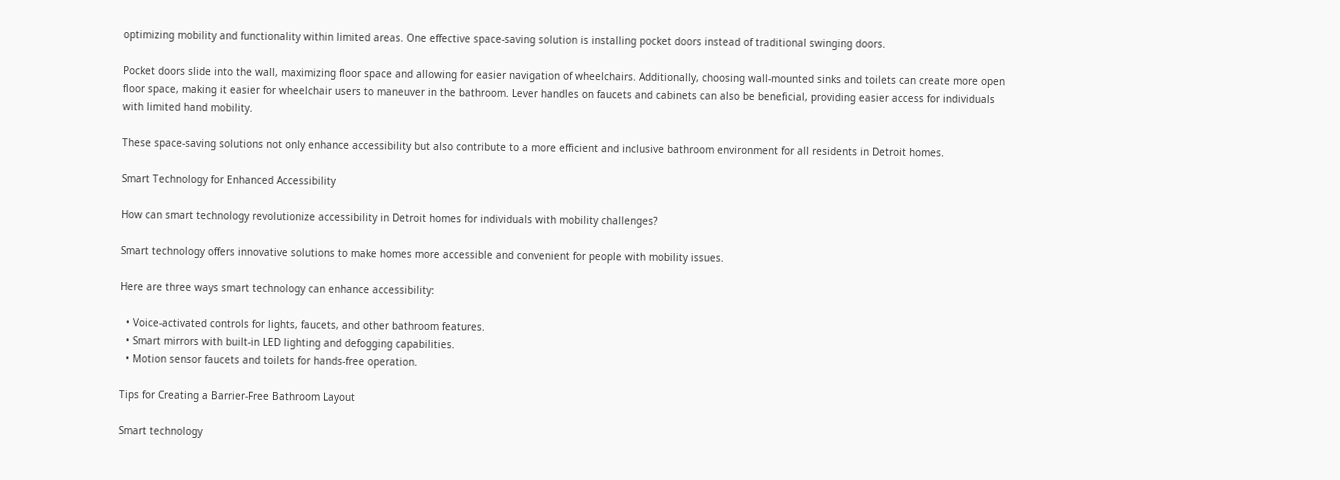optimizing mobility and functionality within limited areas. One effective space-saving solution is installing pocket doors instead of traditional swinging doors.

Pocket doors slide into the wall, maximizing floor space and allowing for easier navigation of wheelchairs. Additionally, choosing wall-mounted sinks and toilets can create more open floor space, making it easier for wheelchair users to maneuver in the bathroom. Lever handles on faucets and cabinets can also be beneficial, providing easier access for individuals with limited hand mobility.

These space-saving solutions not only enhance accessibility but also contribute to a more efficient and inclusive bathroom environment for all residents in Detroit homes.

Smart Technology for Enhanced Accessibility

How can smart technology revolutionize accessibility in Detroit homes for individuals with mobility challenges?

Smart technology offers innovative solutions to make homes more accessible and convenient for people with mobility issues.

Here are three ways smart technology can enhance accessibility:

  • Voice-activated controls for lights, faucets, and other bathroom features.
  • Smart mirrors with built-in LED lighting and defogging capabilities.
  • Motion sensor faucets and toilets for hands-free operation.

Tips for Creating a Barrier-Free Bathroom Layout

Smart technology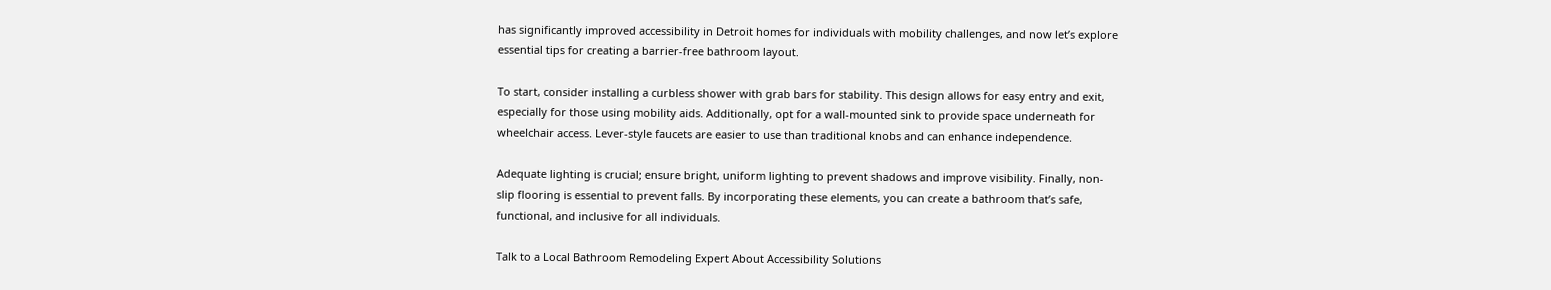has significantly improved accessibility in Detroit homes for individuals with mobility challenges, and now let’s explore essential tips for creating a barrier-free bathroom layout.

To start, consider installing a curbless shower with grab bars for stability. This design allows for easy entry and exit, especially for those using mobility aids. Additionally, opt for a wall-mounted sink to provide space underneath for wheelchair access. Lever-style faucets are easier to use than traditional knobs and can enhance independence.

Adequate lighting is crucial; ensure bright, uniform lighting to prevent shadows and improve visibility. Finally, non-slip flooring is essential to prevent falls. By incorporating these elements, you can create a bathroom that’s safe, functional, and inclusive for all individuals.

Talk to a Local Bathroom Remodeling Expert About Accessibility Solutions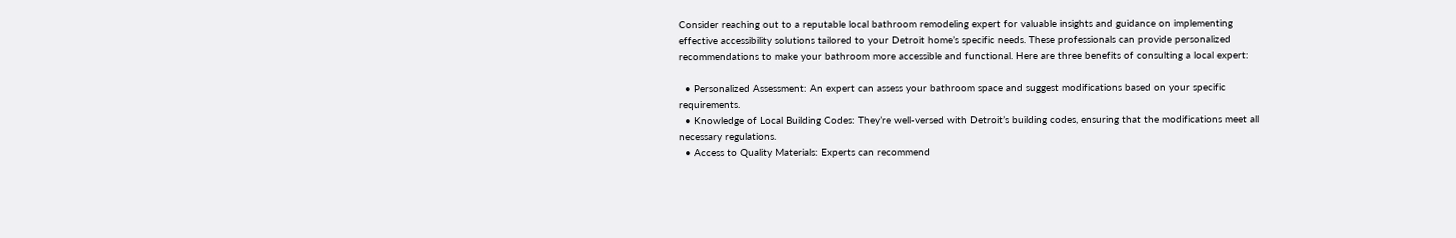Consider reaching out to a reputable local bathroom remodeling expert for valuable insights and guidance on implementing effective accessibility solutions tailored to your Detroit home’s specific needs. These professionals can provide personalized recommendations to make your bathroom more accessible and functional. Here are three benefits of consulting a local expert:

  • Personalized Assessment: An expert can assess your bathroom space and suggest modifications based on your specific requirements.
  • Knowledge of Local Building Codes: They’re well-versed with Detroit’s building codes, ensuring that the modifications meet all necessary regulations.
  • Access to Quality Materials: Experts can recommend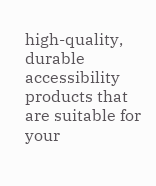high-quality, durable accessibility products that are suitable for your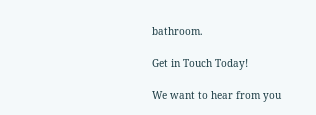bathroom.

Get in Touch Today!

We want to hear from you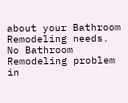about your Bathroom Remodeling needs. No Bathroom Remodeling problem in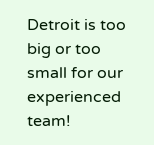Detroit is too big or too small for our experienced team!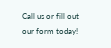Call us or fill out our form today!